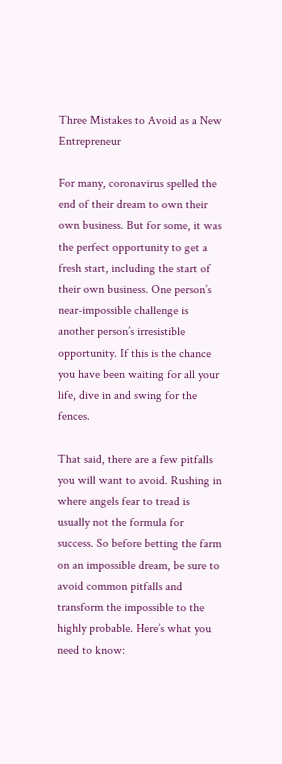Three Mistakes to Avoid as a New Entrepreneur

For many, coronavirus spelled the end of their dream to own their own business. But for some, it was the perfect opportunity to get a fresh start, including the start of their own business. One person’s near-impossible challenge is another person’s irresistible opportunity. If this is the chance you have been waiting for all your life, dive in and swing for the fences.

That said, there are a few pitfalls you will want to avoid. Rushing in where angels fear to tread is usually not the formula for success. So before betting the farm on an impossible dream, be sure to avoid common pitfalls and transform the impossible to the highly probable. Here’s what you need to know: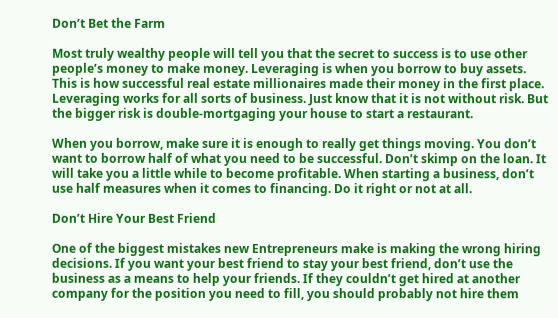Don’t Bet the Farm

Most truly wealthy people will tell you that the secret to success is to use other people’s money to make money. Leveraging is when you borrow to buy assets. This is how successful real estate millionaires made their money in the first place. Leveraging works for all sorts of business. Just know that it is not without risk. But the bigger risk is double-mortgaging your house to start a restaurant.

When you borrow, make sure it is enough to really get things moving. You don’t want to borrow half of what you need to be successful. Don’t skimp on the loan. It will take you a little while to become profitable. When starting a business, don’t use half measures when it comes to financing. Do it right or not at all.

Don’t Hire Your Best Friend

One of the biggest mistakes new Entrepreneurs make is making the wrong hiring decisions. If you want your best friend to stay your best friend, don’t use the business as a means to help your friends. If they couldn’t get hired at another company for the position you need to fill, you should probably not hire them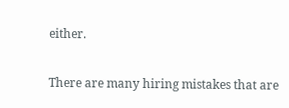either.

There are many hiring mistakes that are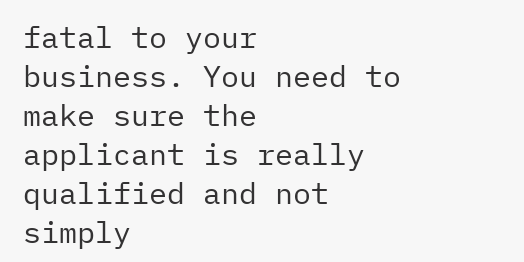fatal to your business. You need to make sure the applicant is really qualified and not simply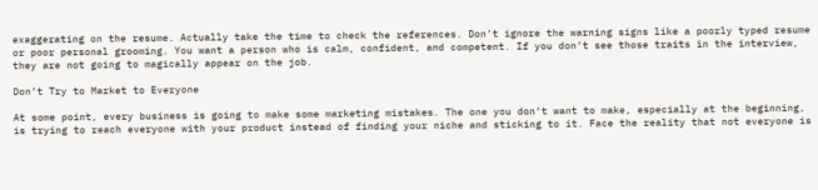exaggerating on the resume. Actually take the time to check the references. Don’t ignore the warning signs like a poorly typed resume or poor personal grooming. You want a person who is calm, confident, and competent. If you don’t see those traits in the interview, they are not going to magically appear on the job.

Don’t Try to Market to Everyone

At some point, every business is going to make some marketing mistakes. The one you don’t want to make, especially at the beginning, is trying to reach everyone with your product instead of finding your niche and sticking to it. Face the reality that not everyone is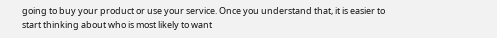going to buy your product or use your service. Once you understand that, it is easier to start thinking about who is most likely to want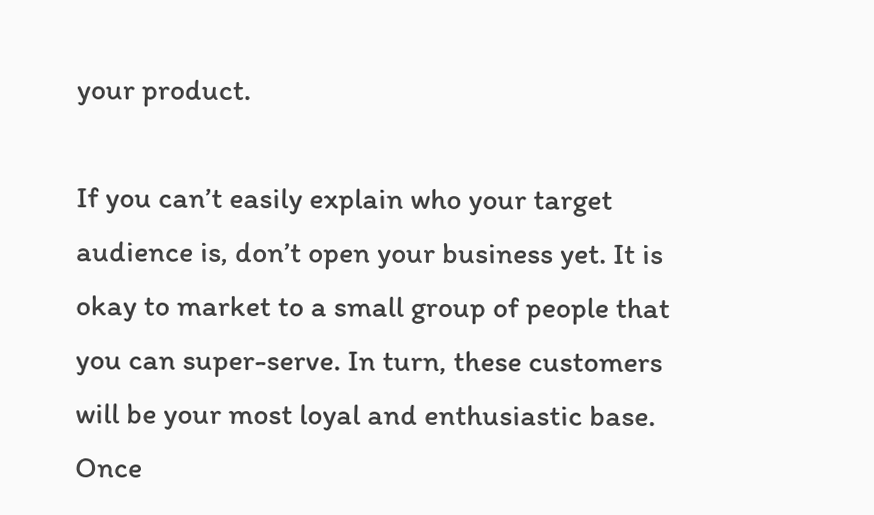your product.

If you can’t easily explain who your target audience is, don’t open your business yet. It is okay to market to a small group of people that you can super-serve. In turn, these customers will be your most loyal and enthusiastic base. Once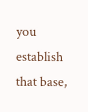you establish that base,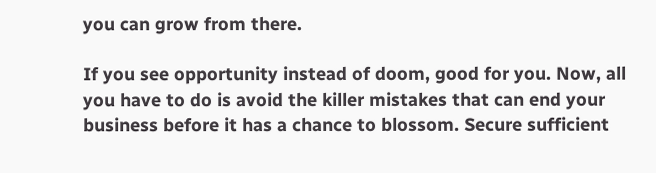you can grow from there.

If you see opportunity instead of doom, good for you. Now, all you have to do is avoid the killer mistakes that can end your business before it has a chance to blossom. Secure sufficient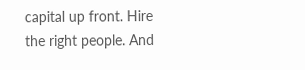capital up front. Hire the right people. And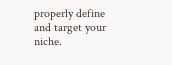properly define and target your niche.